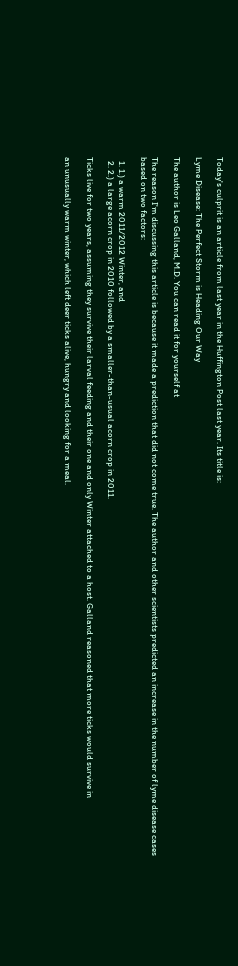Today's culprit is an article from last year in the Huffington Post last year. Its title is:

Lyme Disease: The Perfect Storm is Heading Our Way

The author is Leo Galland, M.D. You can read it for yourself at

The reason I'm discussing this article is because it made a prediction that did not come true. The author and other scientists predicted an increase in the number of lyme disease cases based on two factors:

  1. 1.) a warm 2011/2012 Winter, and
  2. 2.) a large acorn crop in 2010 followed by a smaller-than-usual acorn crop in 2011.

Ticks live for two years, assuming they survive their larval feeding and their one and only Winter attached to a host. Galland reasoned that more ticks would survive in

an unusually warm winter, which left deer ticks alive, hungry and looking for a meal.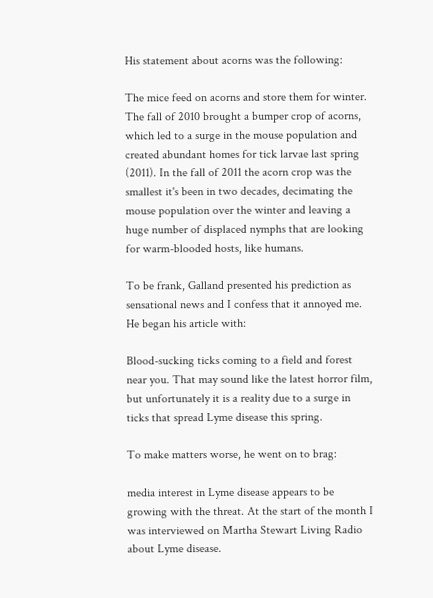His statement about acorns was the following:

The mice feed on acorns and store them for winter. The fall of 2010 brought a bumper crop of acorns, which led to a surge in the mouse population and created abundant homes for tick larvae last spring (2011). In the fall of 2011 the acorn crop was the smallest it's been in two decades, decimating the mouse population over the winter and leaving a huge number of displaced nymphs that are looking for warm-blooded hosts, like humans.

To be frank, Galland presented his prediction as sensational news and I confess that it annoyed me. He began his article with:

Blood-sucking ticks coming to a field and forest near you. That may sound like the latest horror film, but unfortunately it is a reality due to a surge in ticks that spread Lyme disease this spring.

To make matters worse, he went on to brag:

media interest in Lyme disease appears to be growing with the threat. At the start of the month I was interviewed on Martha Stewart Living Radio about Lyme disease.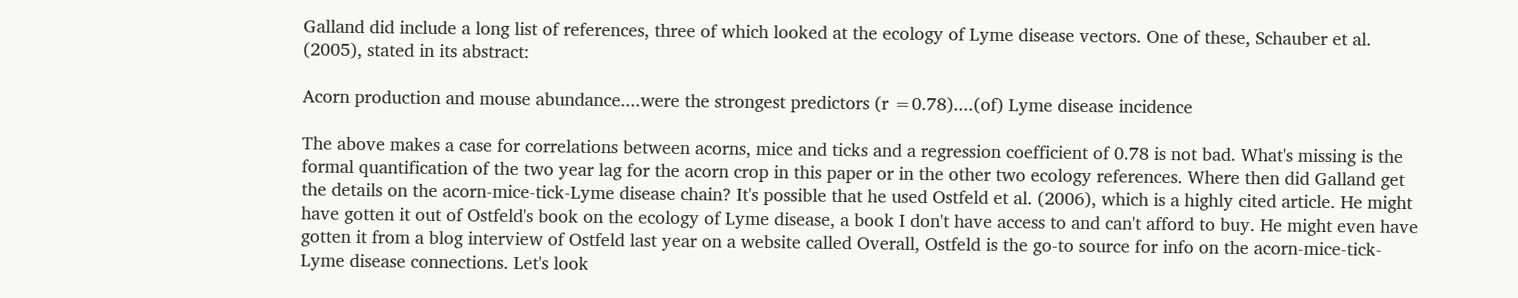Galland did include a long list of references, three of which looked at the ecology of Lyme disease vectors. One of these, Schauber et al. (2005), stated in its abstract:

Acorn production and mouse abundance....were the strongest predictors (r =0.78)....(of) Lyme disease incidence

The above makes a case for correlations between acorns, mice and ticks and a regression coefficient of 0.78 is not bad. What's missing is the formal quantification of the two year lag for the acorn crop in this paper or in the other two ecology references. Where then did Galland get the details on the acorn-mice-tick-Lyme disease chain? It's possible that he used Ostfeld et al. (2006), which is a highly cited article. He might have gotten it out of Ostfeld's book on the ecology of Lyme disease, a book I don't have access to and can't afford to buy. He might even have gotten it from a blog interview of Ostfeld last year on a website called Overall, Ostfeld is the go-to source for info on the acorn-mice-tick-Lyme disease connections. Let's look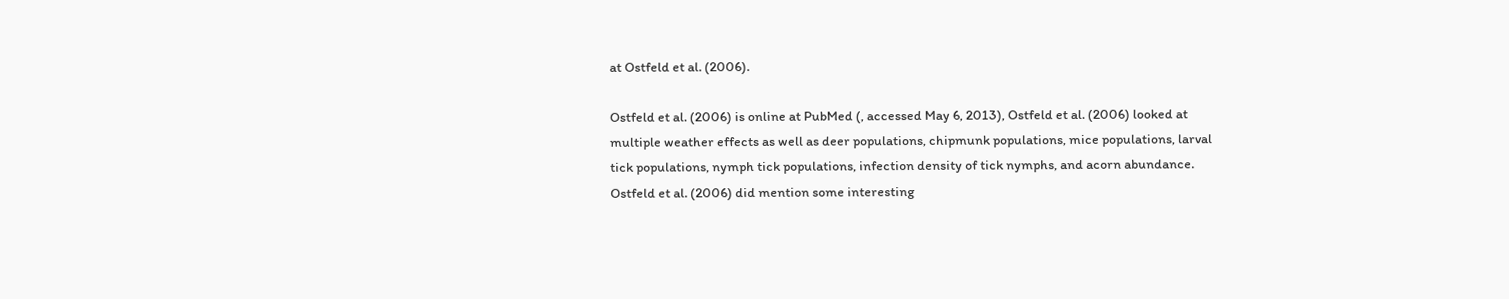at Ostfeld et al. (2006).

Ostfeld et al. (2006) is online at PubMed (, accessed May 6, 2013), Ostfeld et al. (2006) looked at multiple weather effects as well as deer populations, chipmunk populations, mice populations, larval tick populations, nymph tick populations, infection density of tick nymphs, and acorn abundance. Ostfeld et al. (2006) did mention some interesting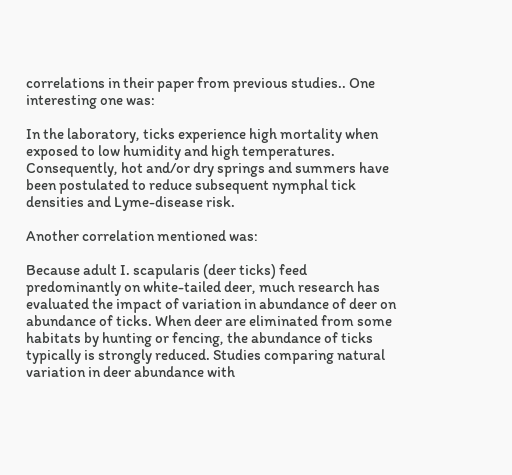correlations in their paper from previous studies.. One interesting one was:

In the laboratory, ticks experience high mortality when exposed to low humidity and high temperatures. Consequently, hot and/or dry springs and summers have been postulated to reduce subsequent nymphal tick densities and Lyme-disease risk.

Another correlation mentioned was:

Because adult I. scapularis (deer ticks) feed predominantly on white-tailed deer, much research has evaluated the impact of variation in abundance of deer on abundance of ticks. When deer are eliminated from some habitats by hunting or fencing, the abundance of ticks typically is strongly reduced. Studies comparing natural variation in deer abundance with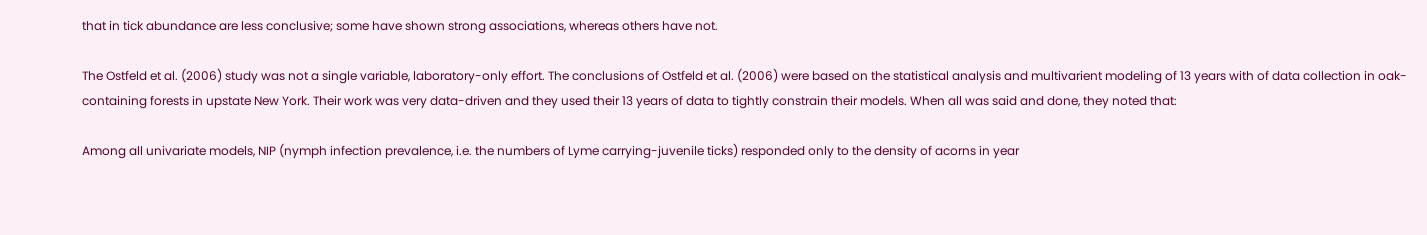that in tick abundance are less conclusive; some have shown strong associations, whereas others have not.

The Ostfeld et al. (2006) study was not a single variable, laboratory-only effort. The conclusions of Ostfeld et al. (2006) were based on the statistical analysis and multivarient modeling of 13 years with of data collection in oak-containing forests in upstate New York. Their work was very data-driven and they used their 13 years of data to tightly constrain their models. When all was said and done, they noted that:

Among all univariate models, NIP (nymph infection prevalence, i.e. the numbers of Lyme carrying-juvenile ticks) responded only to the density of acorns in year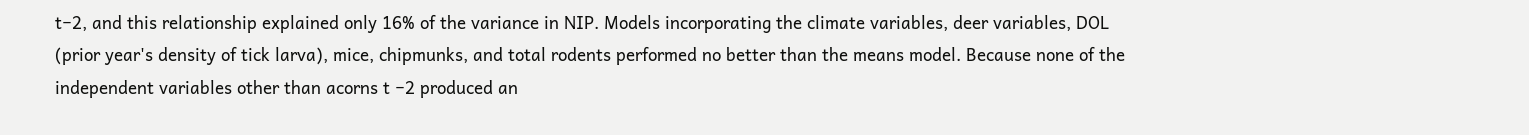t−2, and this relationship explained only 16% of the variance in NIP. Models incorporating the climate variables, deer variables, DOL (prior year's density of tick larva), mice, chipmunks, and total rodents performed no better than the means model. Because none of the independent variables other than acorns t −2 produced an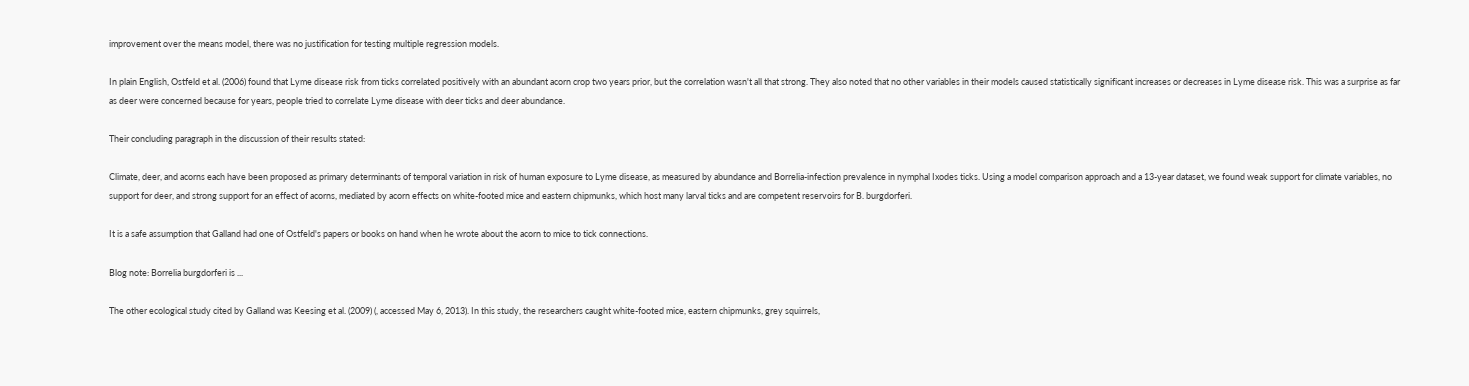improvement over the means model, there was no justification for testing multiple regression models.

In plain English, Ostfeld et al. (2006) found that Lyme disease risk from ticks correlated positively with an abundant acorn crop two years prior, but the correlation wasn't all that strong. They also noted that no other variables in their models caused statistically significant increases or decreases in Lyme disease risk. This was a surprise as far as deer were concerned because for years, people tried to correlate Lyme disease with deer ticks and deer abundance.

Their concluding paragraph in the discussion of their results stated:

Climate, deer, and acorns each have been proposed as primary determinants of temporal variation in risk of human exposure to Lyme disease, as measured by abundance and Borrelia-infection prevalence in nymphal Ixodes ticks. Using a model comparison approach and a 13-year dataset, we found weak support for climate variables, no support for deer, and strong support for an effect of acorns, mediated by acorn effects on white-footed mice and eastern chipmunks, which host many larval ticks and are competent reservoirs for B. burgdorferi.

It is a safe assumption that Galland had one of Ostfeld's papers or books on hand when he wrote about the acorn to mice to tick connections.

Blog note: Borrelia burgdorferi is ...

The other ecological study cited by Galland was Keesing et al. (2009) (, accessed May 6, 2013). In this study, the researchers caught white-footed mice, eastern chipmunks, grey squirrels,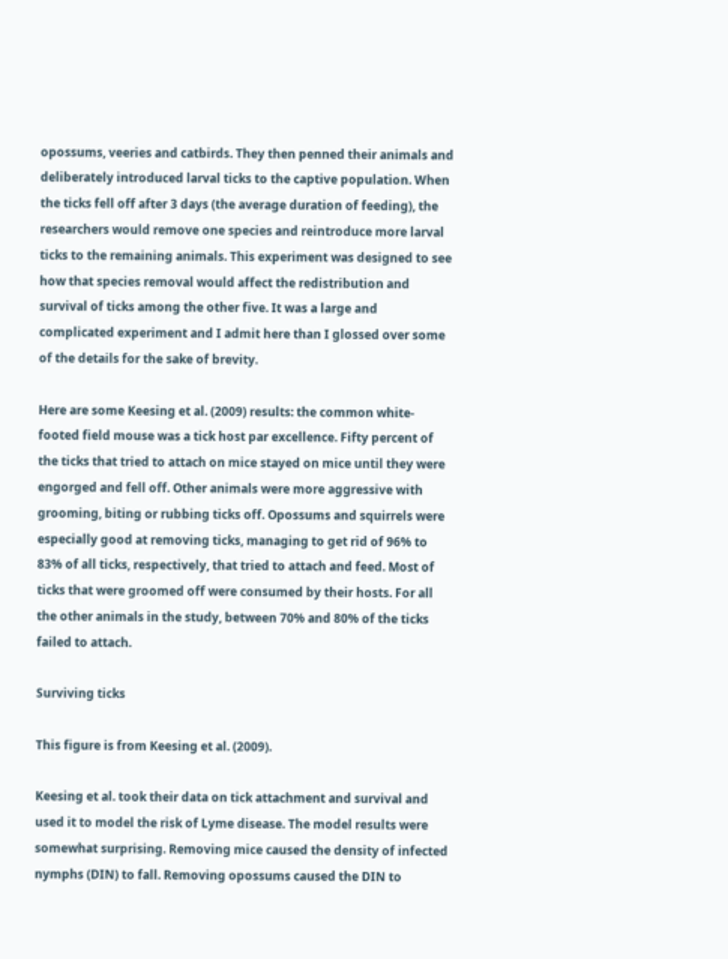opossums, veeries and catbirds. They then penned their animals and deliberately introduced larval ticks to the captive population. When the ticks fell off after 3 days (the average duration of feeding), the researchers would remove one species and reintroduce more larval ticks to the remaining animals. This experiment was designed to see how that species removal would affect the redistribution and survival of ticks among the other five. It was a large and complicated experiment and I admit here than I glossed over some of the details for the sake of brevity.

Here are some Keesing et al. (2009) results: the common white-footed field mouse was a tick host par excellence. Fifty percent of the ticks that tried to attach on mice stayed on mice until they were engorged and fell off. Other animals were more aggressive with grooming, biting or rubbing ticks off. Opossums and squirrels were especially good at removing ticks, managing to get rid of 96% to 83% of all ticks, respectively, that tried to attach and feed. Most of ticks that were groomed off were consumed by their hosts. For all the other animals in the study, between 70% and 80% of the ticks failed to attach.

Surviving ticks

This figure is from Keesing et al. (2009).

Keesing et al. took their data on tick attachment and survival and used it to model the risk of Lyme disease. The model results were somewhat surprising. Removing mice caused the density of infected nymphs (DIN) to fall. Removing opossums caused the DIN to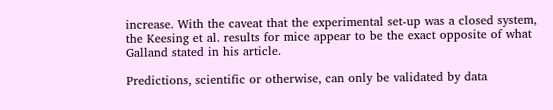increase. With the caveat that the experimental set-up was a closed system, the Keesing et al. results for mice appear to be the exact opposite of what Galland stated in his article.

Predictions, scientific or otherwise, can only be validated by data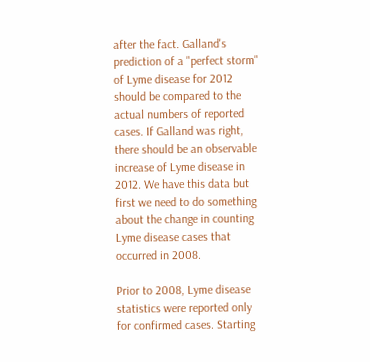after the fact. Galland's prediction of a "perfect storm" of Lyme disease for 2012 should be compared to the actual numbers of reported cases. If Galland was right, there should be an observable increase of Lyme disease in 2012. We have this data but first we need to do something about the change in counting Lyme disease cases that occurred in 2008.

Prior to 2008, Lyme disease statistics were reported only for confirmed cases. Starting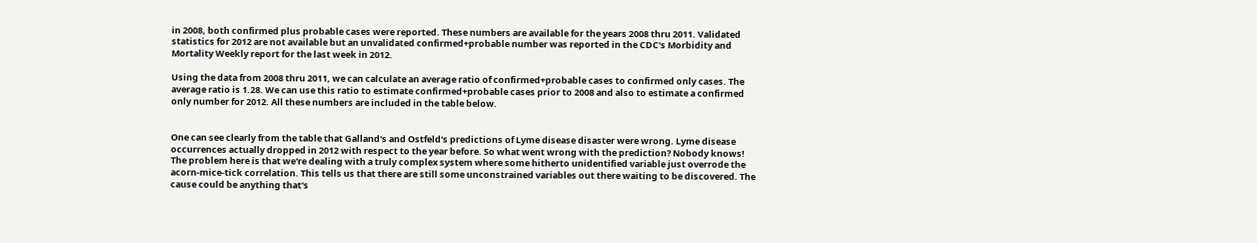in 2008, both confirmed plus probable cases were reported. These numbers are available for the years 2008 thru 2011. Validated statistics for 2012 are not available but an unvalidated confirmed+probable number was reported in the CDC's Morbidity and Mortality Weekly report for the last week in 2012.

Using the data from 2008 thru 2011, we can calculate an average ratio of confirmed+probable cases to confirmed only cases. The average ratio is 1.28. We can use this ratio to estimate confirmed+probable cases prior to 2008 and also to estimate a confirmed only number for 2012. All these numbers are included in the table below.


One can see clearly from the table that Galland's and Ostfeld's predictions of Lyme disease disaster were wrong. Lyme disease occurrences actually dropped in 2012 with respect to the year before. So what went wrong with the prediction? Nobody knows! The problem here is that we're dealing with a truly complex system where some hitherto unidentified variable just overrode the acorn-mice-tick correlation. This tells us that there are still some unconstrained variables out there waiting to be discovered. The cause could be anything that's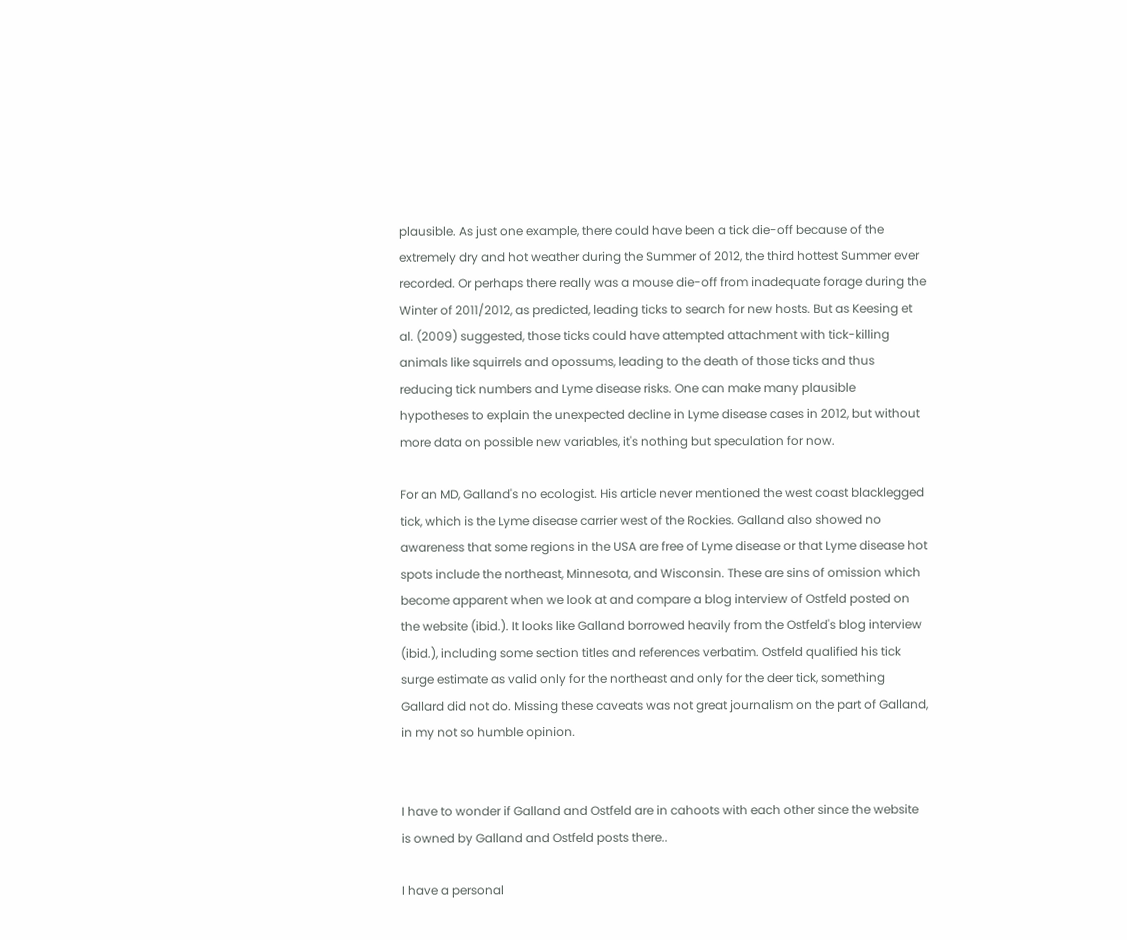plausible. As just one example, there could have been a tick die-off because of the extremely dry and hot weather during the Summer of 2012, the third hottest Summer ever recorded. Or perhaps there really was a mouse die-off from inadequate forage during the Winter of 2011/2012, as predicted, leading ticks to search for new hosts. But as Keesing et al. (2009) suggested, those ticks could have attempted attachment with tick-killing animals like squirrels and opossums, leading to the death of those ticks and thus reducing tick numbers and Lyme disease risks. One can make many plausible hypotheses to explain the unexpected decline in Lyme disease cases in 2012, but without more data on possible new variables, it's nothing but speculation for now.

For an MD, Galland's no ecologist. His article never mentioned the west coast blacklegged tick, which is the Lyme disease carrier west of the Rockies. Galland also showed no awareness that some regions in the USA are free of Lyme disease or that Lyme disease hot spots include the northeast, Minnesota, and Wisconsin. These are sins of omission which become apparent when we look at and compare a blog interview of Ostfeld posted on the website (ibid.). It looks like Galland borrowed heavily from the Ostfeld's blog interview (ibid.), including some section titles and references verbatim. Ostfeld qualified his tick surge estimate as valid only for the northeast and only for the deer tick, something Gallard did not do. Missing these caveats was not great journalism on the part of Galland, in my not so humble opinion.


I have to wonder if Galland and Ostfeld are in cahoots with each other since the website is owned by Galland and Ostfeld posts there..

I have a personal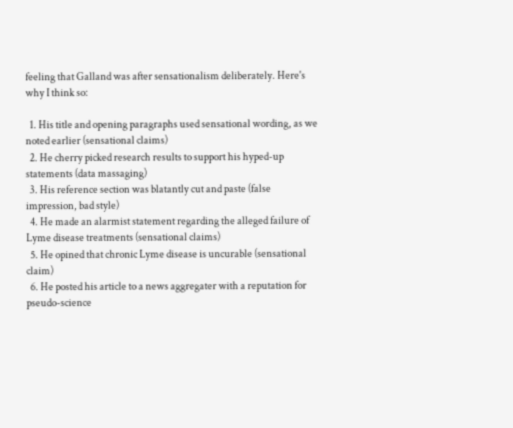feeling that Galland was after sensationalism deliberately. Here's why I think so:

  1. His title and opening paragraphs used sensational wording, as we noted earlier (sensational claims)
  2. He cherry picked research results to support his hyped-up statements (data massaging)
  3. His reference section was blatantly cut and paste (false impression, bad style)
  4. He made an alarmist statement regarding the alleged failure of Lyme disease treatments (sensational claims)
  5. He opined that chronic Lyme disease is uncurable (sensational claim)
  6. He posted his article to a news aggregater with a reputation for pseudo-science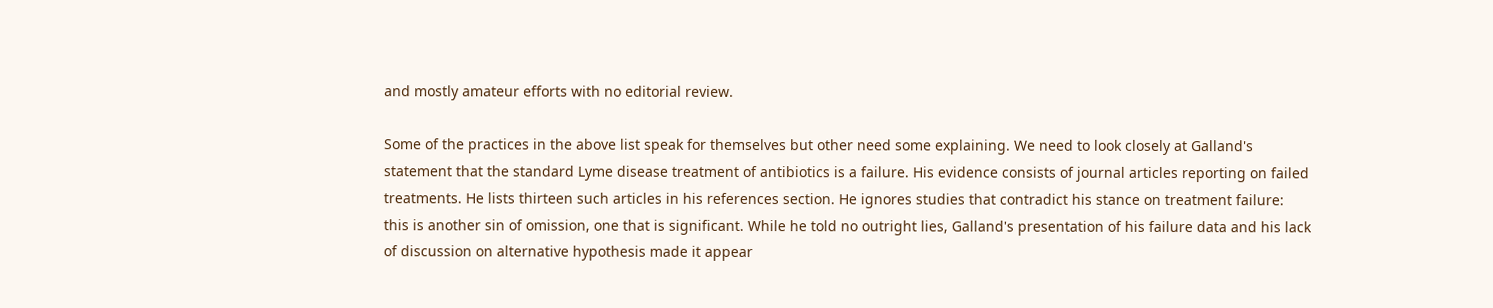and mostly amateur efforts with no editorial review.

Some of the practices in the above list speak for themselves but other need some explaining. We need to look closely at Galland's statement that the standard Lyme disease treatment of antibiotics is a failure. His evidence consists of journal articles reporting on failed treatments. He lists thirteen such articles in his references section. He ignores studies that contradict his stance on treatment failure: this is another sin of omission, one that is significant. While he told no outright lies, Galland's presentation of his failure data and his lack of discussion on alternative hypothesis made it appear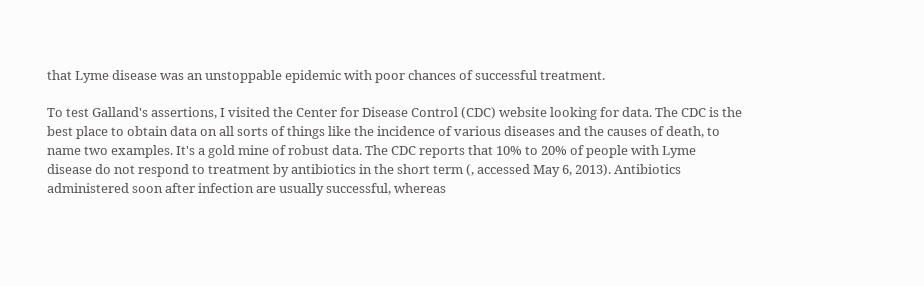that Lyme disease was an unstoppable epidemic with poor chances of successful treatment.

To test Galland's assertions, I visited the Center for Disease Control (CDC) website looking for data. The CDC is the best place to obtain data on all sorts of things like the incidence of various diseases and the causes of death, to name two examples. It's a gold mine of robust data. The CDC reports that 10% to 20% of people with Lyme disease do not respond to treatment by antibiotics in the short term (, accessed May 6, 2013). Antibiotics administered soon after infection are usually successful, whereas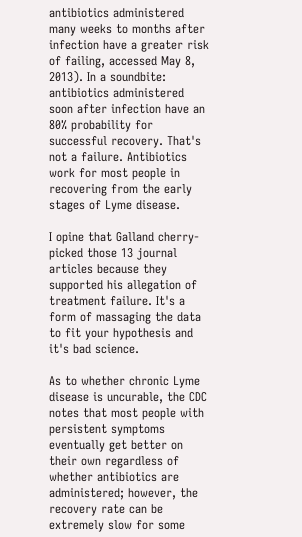antibiotics administered many weeks to months after infection have a greater risk of failing, accessed May 8, 2013). In a soundbite: antibiotics administered soon after infection have an 80% probability for successful recovery. That's not a failure. Antibiotics work for most people in recovering from the early stages of Lyme disease.

I opine that Galland cherry-picked those 13 journal articles because they supported his allegation of treatment failure. It's a form of massaging the data to fit your hypothesis and it's bad science.

As to whether chronic Lyme disease is uncurable, the CDC notes that most people with persistent symptoms eventually get better on their own regardless of whether antibiotics are administered; however, the recovery rate can be extremely slow for some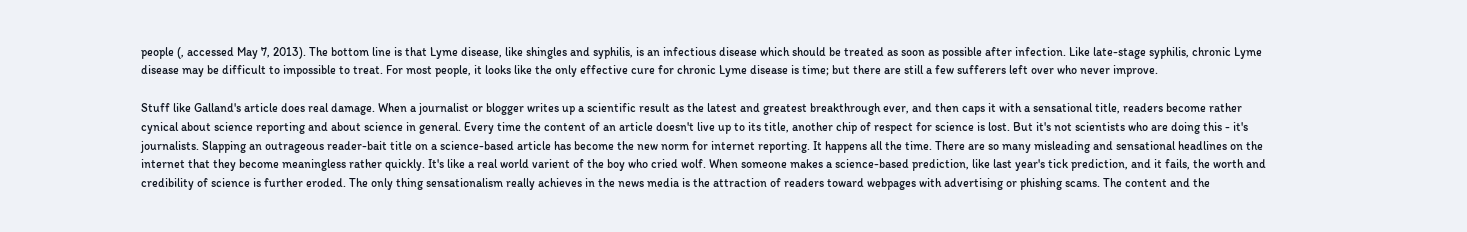people (, accessed May 7, 2013). The bottom line is that Lyme disease, like shingles and syphilis, is an infectious disease which should be treated as soon as possible after infection. Like late-stage syphilis, chronic Lyme disease may be difficult to impossible to treat. For most people, it looks like the only effective cure for chronic Lyme disease is time; but there are still a few sufferers left over who never improve.

Stuff like Galland's article does real damage. When a journalist or blogger writes up a scientific result as the latest and greatest breakthrough ever, and then caps it with a sensational title, readers become rather cynical about science reporting and about science in general. Every time the content of an article doesn't live up to its title, another chip of respect for science is lost. But it's not scientists who are doing this - it's journalists. Slapping an outrageous reader-bait title on a science-based article has become the new norm for internet reporting. It happens all the time. There are so many misleading and sensational headlines on the internet that they become meaningless rather quickly. It's like a real world varient of the boy who cried wolf. When someone makes a science-based prediction, like last year's tick prediction, and it fails, the worth and credibility of science is further eroded. The only thing sensationalism really achieves in the news media is the attraction of readers toward webpages with advertising or phishing scams. The content and the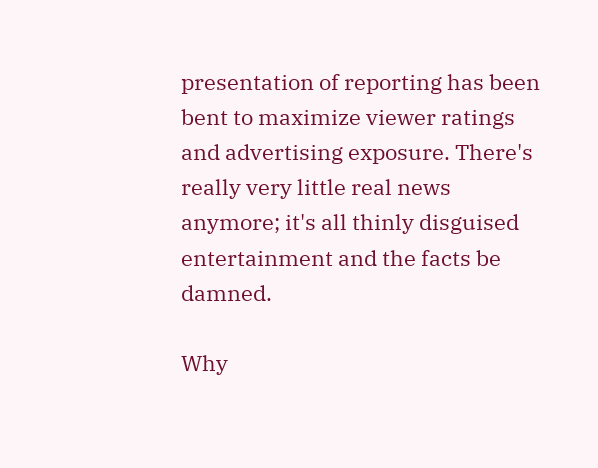presentation of reporting has been bent to maximize viewer ratings and advertising exposure. There's really very little real news anymore; it's all thinly disguised entertainment and the facts be damned.

Why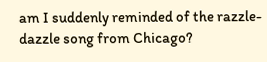am I suddenly reminded of the razzle-dazzle song from Chicago?